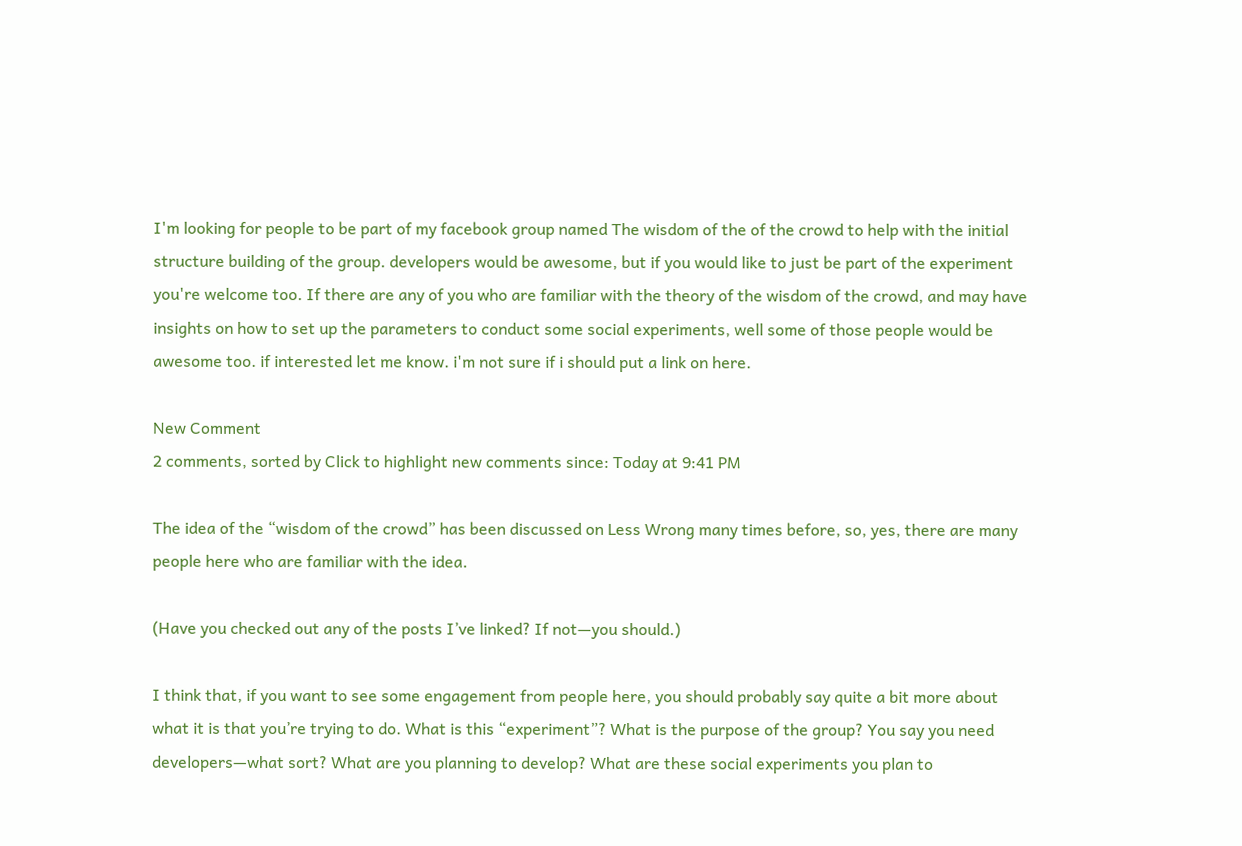I'm looking for people to be part of my facebook group named The wisdom of the of the crowd to help with the initial structure building of the group. developers would be awesome, but if you would like to just be part of the experiment you're welcome too. If there are any of you who are familiar with the theory of the wisdom of the crowd, and may have insights on how to set up the parameters to conduct some social experiments, well some of those people would be awesome too. if interested let me know. i'm not sure if i should put a link on here.

New Comment
2 comments, sorted by Click to highlight new comments since: Today at 9:41 PM

The idea of the “wisdom of the crowd” has been discussed on Less Wrong many times before, so, yes, there are many people here who are familiar with the idea.

(Have you checked out any of the posts I’ve linked? If not—you should.)

I think that, if you want to see some engagement from people here, you should probably say quite a bit more about what it is that you’re trying to do. What is this “experiment”? What is the purpose of the group? You say you need developers—what sort? What are you planning to develop? What are these social experiments you plan to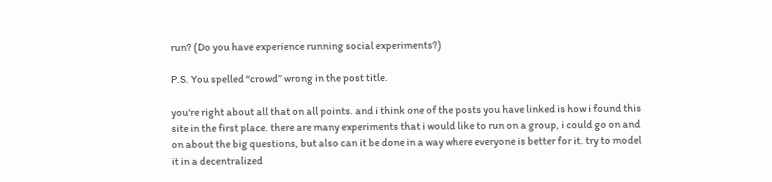run? (Do you have experience running social experiments?)

P.S. You spelled “crowd” wrong in the post title.

you're right about all that on all points. and i think one of the posts you have linked is how i found this site in the first place. there are many experiments that i would like to run on a group, i could go on and on about the big questions, but also can it be done in a way where everyone is better for it. try to model it in a decentralized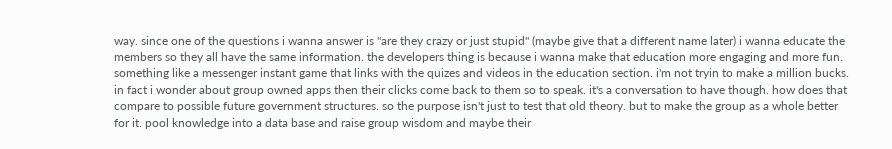way. since one of the questions i wanna answer is "are they crazy or just stupid" (maybe give that a different name later) i wanna educate the members so they all have the same information. the developers thing is because i wanna make that education more engaging and more fun. something like a messenger instant game that links with the quizes and videos in the education section. i'm not tryin to make a million bucks. in fact i wonder about group owned apps then their clicks come back to them so to speak. it's a conversation to have though. how does that compare to possible future government structures. so the purpose isn't just to test that old theory. but to make the group as a whole better for it. pool knowledge into a data base and raise group wisdom and maybe their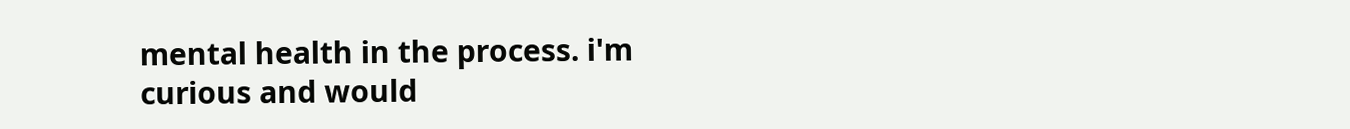mental health in the process. i'm curious and would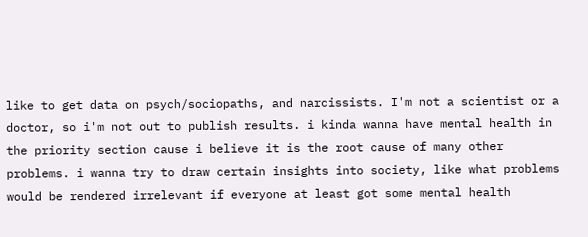like to get data on psych/sociopaths, and narcissists. I'm not a scientist or a doctor, so i'm not out to publish results. i kinda wanna have mental health in the priority section cause i believe it is the root cause of many other problems. i wanna try to draw certain insights into society, like what problems would be rendered irrelevant if everyone at least got some mental health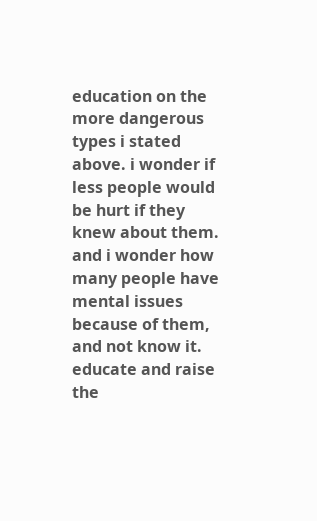education on the more dangerous types i stated above. i wonder if less people would be hurt if they knew about them. and i wonder how many people have mental issues because of them, and not know it. educate and raise the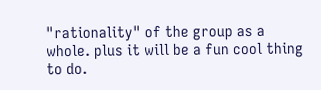"rationality" of the group as a whole. plus it will be a fun cool thing to do.